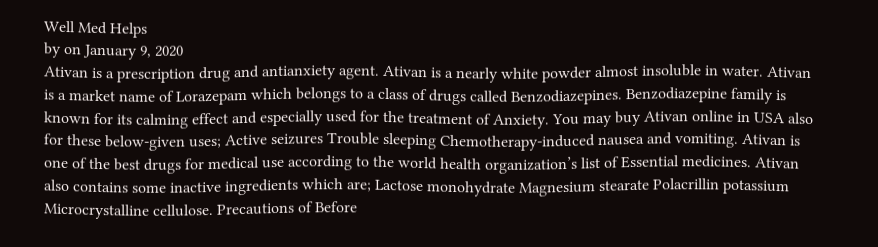Well Med Helps
by on January 9, 2020
Ativan is a prescription drug and antianxiety agent. Ativan is a nearly white powder almost insoluble in water. Ativan is a market name of Lorazepam which belongs to a class of drugs called Benzodiazepines. Benzodiazepine family is known for its calming effect and especially used for the treatment of Anxiety. You may buy Ativan online in USA also for these below-given uses; Active seizures Trouble sleeping Chemotherapy-induced nausea and vomiting. Ativan is one of the best drugs for medical use according to the world health organization’s list of Essential medicines. Ativan also contains some inactive ingredients which are; Lactose monohydrate Magnesium stearate Polacrillin potassium Microcrystalline cellulose. Precautions of Before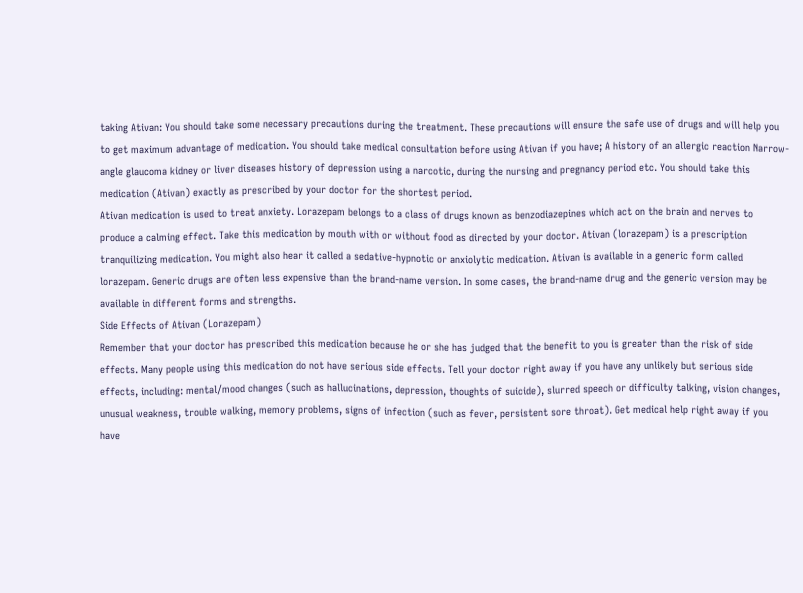taking Ativan: You should take some necessary precautions during the treatment. These precautions will ensure the safe use of drugs and will help you to get maximum advantage of medication. You should take medical consultation before using Ativan if you have; A history of an allergic reaction Narrow-angle glaucoma kidney or liver diseases history of depression using a narcotic, during the nursing and pregnancy period etc. You should take this medication (Ativan) exactly as prescribed by your doctor for the shortest period.
Ativan medication is used to treat anxiety. Lorazepam belongs to a class of drugs known as benzodiazepines which act on the brain and nerves to produce a calming effect. Take this medication by mouth with or without food as directed by your doctor. Ativan (lorazepam) is a prescription tranquilizing medication. You might also hear it called a sedative-hypnotic or anxiolytic medication. Ativan is available in a generic form called lorazepam. Generic drugs are often less expensive than the brand-name version. In some cases, the brand-name drug and the generic version may be available in different forms and strengths.
Side Effects of Ativan (Lorazepam)
Remember that your doctor has prescribed this medication because he or she has judged that the benefit to you is greater than the risk of side effects. Many people using this medication do not have serious side effects. Tell your doctor right away if you have any unlikely but serious side effects, including: mental/mood changes (such as hallucinations, depression, thoughts of suicide), slurred speech or difficulty talking, vision changes, unusual weakness, trouble walking, memory problems, signs of infection (such as fever, persistent sore throat). Get medical help right away if you have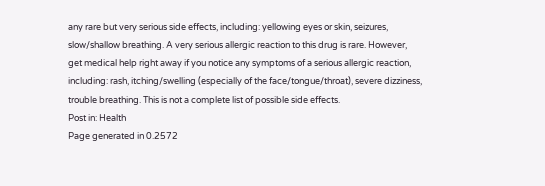any rare but very serious side effects, including: yellowing eyes or skin, seizures, slow/shallow breathing. A very serious allergic reaction to this drug is rare. However, get medical help right away if you notice any symptoms of a serious allergic reaction, including: rash, itching/swelling (especially of the face/tongue/throat), severe dizziness, trouble breathing. This is not a complete list of possible side effects.
Post in: Health
Page generated in 0.2572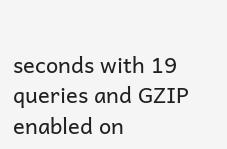seconds with 19 queries and GZIP enabled on